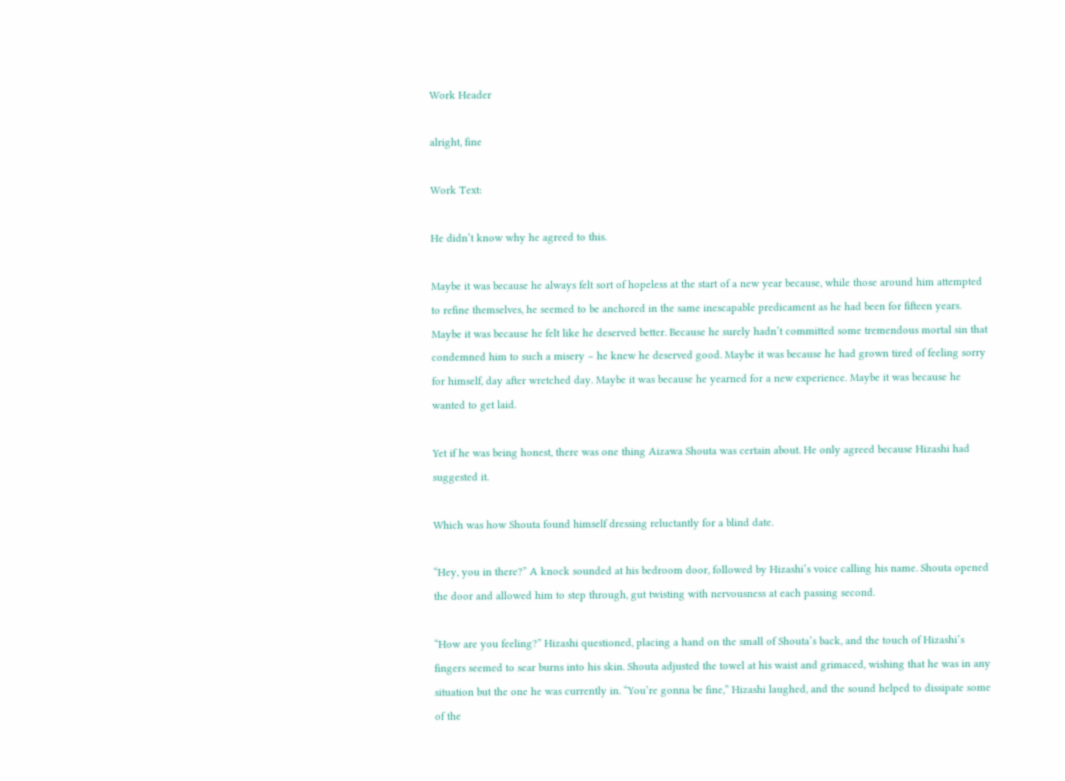Work Header

alright, fine

Work Text:

He didn’t know why he agreed to this.

Maybe it was because he always felt sort of hopeless at the start of a new year because, while those around him attempted to refine themselves, he seemed to be anchored in the same inescapable predicament as he had been for fifteen years. Maybe it was because he felt like he deserved better. Because he surely hadn’t committed some tremendous mortal sin that condemned him to such a misery – he knew he deserved good. Maybe it was because he had grown tired of feeling sorry for himself, day after wretched day. Maybe it was because he yearned for a new experience. Maybe it was because he wanted to get laid.

Yet if he was being honest, there was one thing Aizawa Shouta was certain about. He only agreed because Hizashi had suggested it.

Which was how Shouta found himself dressing reluctantly for a blind date.

“Hey, you in there?” A knock sounded at his bedroom door, followed by Hizashi’s voice calling his name. Shouta opened the door and allowed him to step through, gut twisting with nervousness at each passing second.

“How are you feeling?” Hizashi questioned, placing a hand on the small of Shouta’s back, and the touch of Hizashi’s fingers seemed to sear burns into his skin. Shouta adjusted the towel at his waist and grimaced, wishing that he was in any situation but the one he was currently in. “You’re gonna be fine,” Hizashi laughed, and the sound helped to dissipate some of the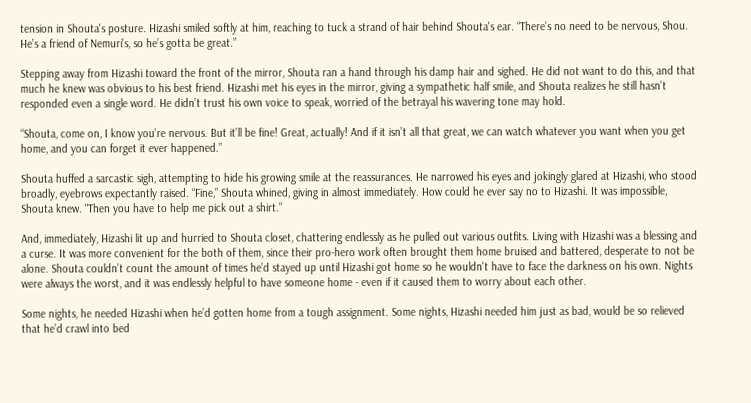tension in Shouta's posture. Hizashi smiled softly at him, reaching to tuck a strand of hair behind Shouta's ear. “There’s no need to be nervous, Shou. He’s a friend of Nemuri’s, so he’s gotta be great.”

Stepping away from Hizashi toward the front of the mirror, Shouta ran a hand through his damp hair and sighed. He did not want to do this, and that much he knew was obvious to his best friend. Hizashi met his eyes in the mirror, giving a sympathetic half smile, and Shouta realizes he still hasn’t responded even a single word. He didn’t trust his own voice to speak, worried of the betrayal his wavering tone may hold.

“Shouta, come on, I know you’re nervous. But it’ll be fine! Great, actually! And if it isn’t all that great, we can watch whatever you want when you get home, and you can forget it ever happened.”

Shouta huffed a sarcastic sigh, attempting to hide his growing smile at the reassurances. He narrowed his eyes and jokingly glared at Hizashi, who stood broadly, eyebrows expectantly raised. “Fine,” Shouta whined, giving in almost immediately. How could he ever say no to Hizashi. It was impossible, Shouta knew. "Then you have to help me pick out a shirt.”

And, immediately, Hizashi lit up and hurried to Shouta closet, chattering endlessly as he pulled out various outfits. Living with Hizashi was a blessing and a curse. It was more convenient for the both of them, since their pro-hero work often brought them home bruised and battered, desperate to not be alone. Shouta couldn’t count the amount of times he’d stayed up until Hizashi got home so he wouldn't have to face the darkness on his own. Nights were always the worst, and it was endlessly helpful to have someone home - even if it caused them to worry about each other.

Some nights, he needed Hizashi when he’d gotten home from a tough assignment. Some nights, Hizashi needed him just as bad, would be so relieved that he’d crawl into bed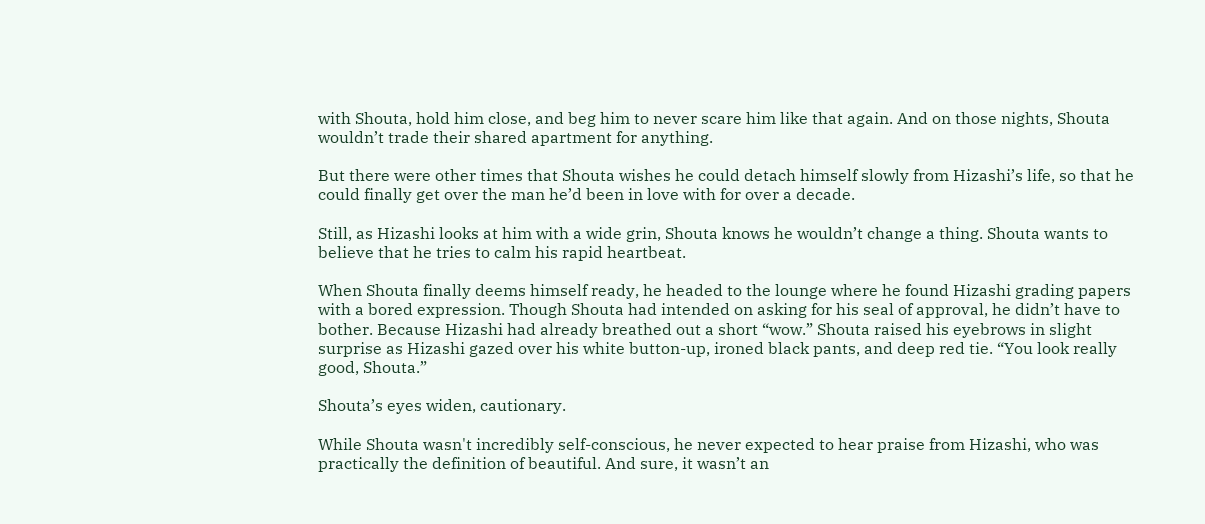with Shouta, hold him close, and beg him to never scare him like that again. And on those nights, Shouta wouldn’t trade their shared apartment for anything.

But there were other times that Shouta wishes he could detach himself slowly from Hizashi’s life, so that he could finally get over the man he’d been in love with for over a decade.

Still, as Hizashi looks at him with a wide grin, Shouta knows he wouldn’t change a thing. Shouta wants to believe that he tries to calm his rapid heartbeat.

When Shouta finally deems himself ready, he headed to the lounge where he found Hizashi grading papers with a bored expression. Though Shouta had intended on asking for his seal of approval, he didn’t have to bother. Because Hizashi had already breathed out a short “wow.” Shouta raised his eyebrows in slight surprise as Hizashi gazed over his white button-up, ironed black pants, and deep red tie. “You look really good, Shouta.”

Shouta’s eyes widen, cautionary.

While Shouta wasn't incredibly self-conscious, he never expected to hear praise from Hizashi, who was practically the definition of beautiful. And sure, it wasn’t an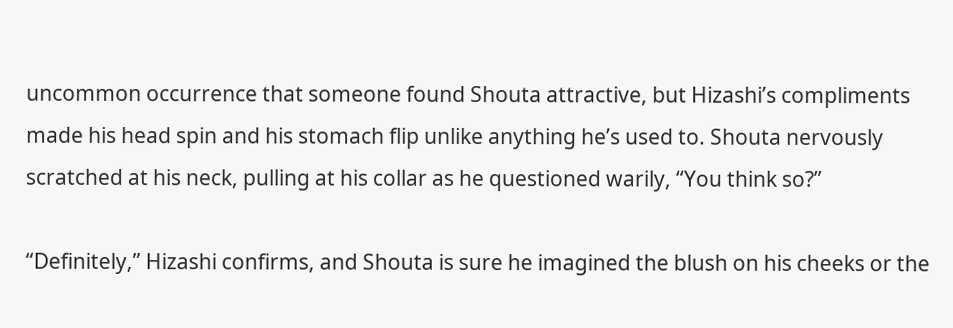uncommon occurrence that someone found Shouta attractive, but Hizashi’s compliments made his head spin and his stomach flip unlike anything he’s used to. Shouta nervously scratched at his neck, pulling at his collar as he questioned warily, “You think so?”

“Definitely,” Hizashi confirms, and Shouta is sure he imagined the blush on his cheeks or the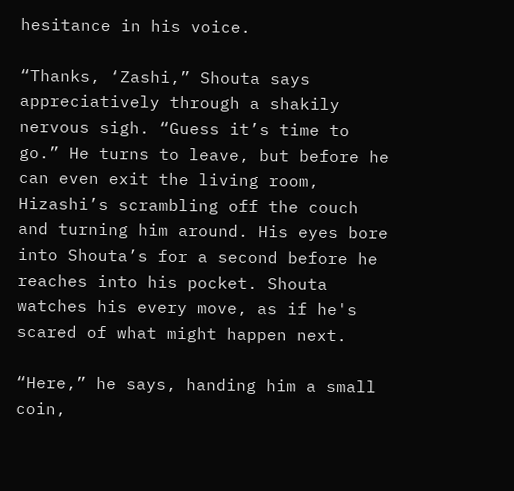hesitance in his voice.

“Thanks, ‘Zashi,” Shouta says appreciatively through a shakily nervous sigh. “Guess it’s time to go.” He turns to leave, but before he can even exit the living room, Hizashi’s scrambling off the couch and turning him around. His eyes bore into Shouta’s for a second before he reaches into his pocket. Shouta watches his every move, as if he's scared of what might happen next.

“Here,” he says, handing him a small coin,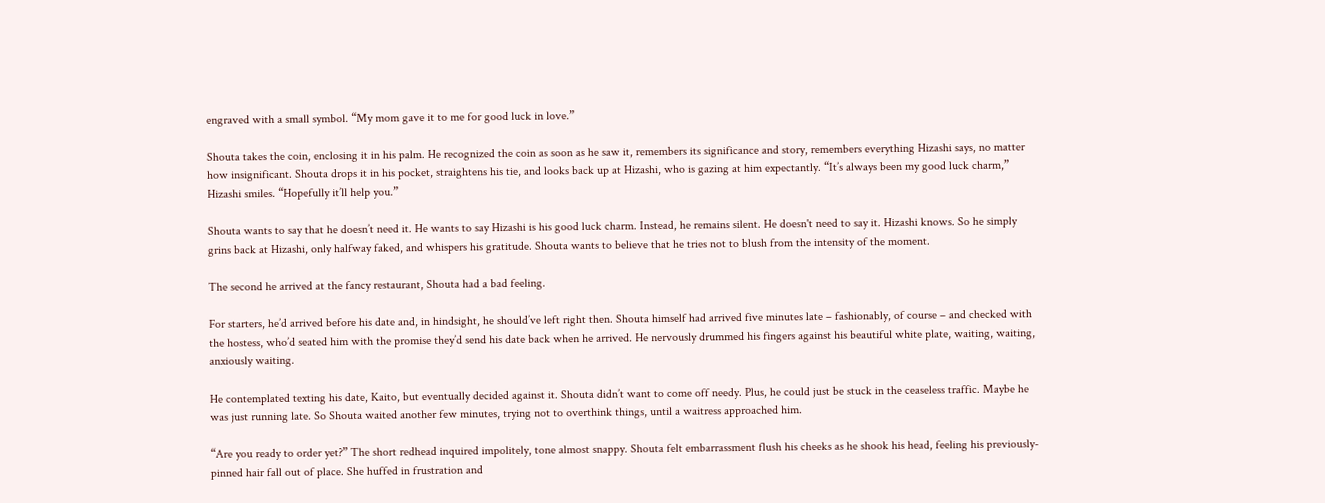engraved with a small symbol. “My mom gave it to me for good luck in love.”

Shouta takes the coin, enclosing it in his palm. He recognized the coin as soon as he saw it, remembers its significance and story, remembers everything Hizashi says, no matter how insignificant. Shouta drops it in his pocket, straightens his tie, and looks back up at Hizashi, who is gazing at him expectantly. “It’s always been my good luck charm,” Hizashi smiles. “Hopefully it’ll help you.”

Shouta wants to say that he doesn’t need it. He wants to say Hizashi is his good luck charm. Instead, he remains silent. He doesn't need to say it. Hizashi knows. So he simply grins back at Hizashi, only halfway faked, and whispers his gratitude. Shouta wants to believe that he tries not to blush from the intensity of the moment.

The second he arrived at the fancy restaurant, Shouta had a bad feeling.

For starters, he’d arrived before his date and, in hindsight, he should’ve left right then. Shouta himself had arrived five minutes late – fashionably, of course – and checked with the hostess, who’d seated him with the promise they’d send his date back when he arrived. He nervously drummed his fingers against his beautiful white plate, waiting, waiting, anxiously waiting.

He contemplated texting his date, Kaito, but eventually decided against it. Shouta didn’t want to come off needy. Plus, he could just be stuck in the ceaseless traffic. Maybe he was just running late. So Shouta waited another few minutes, trying not to overthink things, until a waitress approached him.

“Are you ready to order yet?” The short redhead inquired impolitely, tone almost snappy. Shouta felt embarrassment flush his cheeks as he shook his head, feeling his previously-pinned hair fall out of place. She huffed in frustration and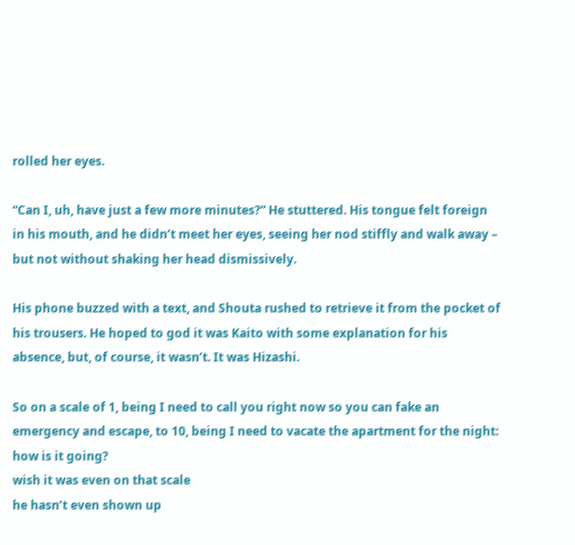rolled her eyes.

“Can I, uh, have just a few more minutes?” He stuttered. His tongue felt foreign in his mouth, and he didn’t meet her eyes, seeing her nod stiffly and walk away – but not without shaking her head dismissively.

His phone buzzed with a text, and Shouta rushed to retrieve it from the pocket of his trousers. He hoped to god it was Kaito with some explanation for his absence, but, of course, it wasn’t. It was Hizashi.

So on a scale of 1, being I need to call you right now so you can fake an emergency and escape, to 10, being I need to vacate the apartment for the night: how is it going?
wish it was even on that scale
he hasn’t even shown up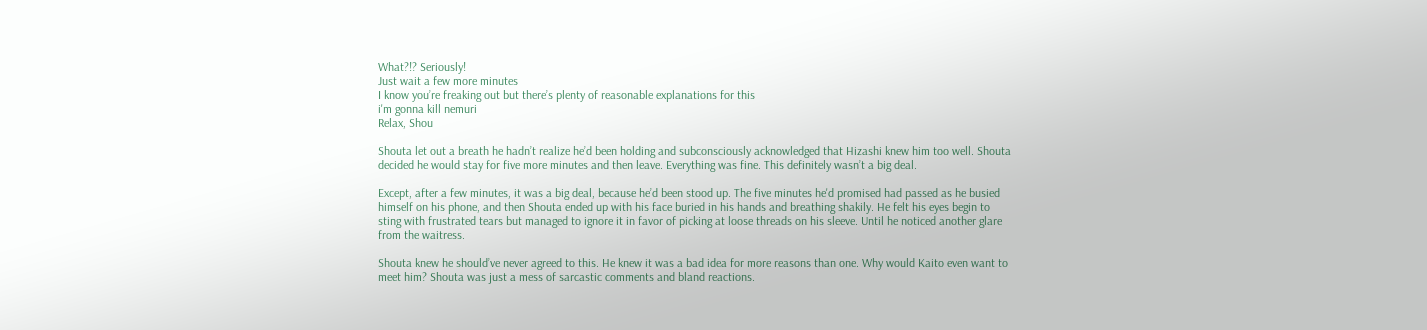What?!? Seriously!
Just wait a few more minutes
I know you’re freaking out but there’s plenty of reasonable explanations for this
i'm gonna kill nemuri
Relax, Shou

Shouta let out a breath he hadn’t realize he’d been holding and subconsciously acknowledged that Hizashi knew him too well. Shouta decided he would stay for five more minutes and then leave. Everything was fine. This definitely wasn’t a big deal.

Except, after a few minutes, it was a big deal, because he’d been stood up. The five minutes he'd promised had passed as he busied himself on his phone, and then Shouta ended up with his face buried in his hands and breathing shakily. He felt his eyes begin to sting with frustrated tears but managed to ignore it in favor of picking at loose threads on his sleeve. Until he noticed another glare from the waitress.

Shouta knew he should’ve never agreed to this. He knew it was a bad idea for more reasons than one. Why would Kaito even want to meet him? Shouta was just a mess of sarcastic comments and bland reactions.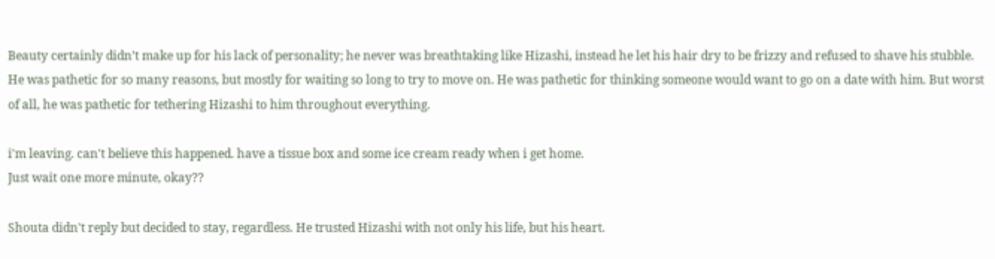Beauty certainly didn’t make up for his lack of personality; he never was breathtaking like Hizashi, instead he let his hair dry to be frizzy and refused to shave his stubble. He was pathetic for so many reasons, but mostly for waiting so long to try to move on. He was pathetic for thinking someone would want to go on a date with him. But worst of all, he was pathetic for tethering Hizashi to him throughout everything.

i'm leaving. can't believe this happened. have a tissue box and some ice cream ready when i get home.
Just wait one more minute, okay??

Shouta didn't reply but decided to stay, regardless. He trusted Hizashi with not only his life, but his heart.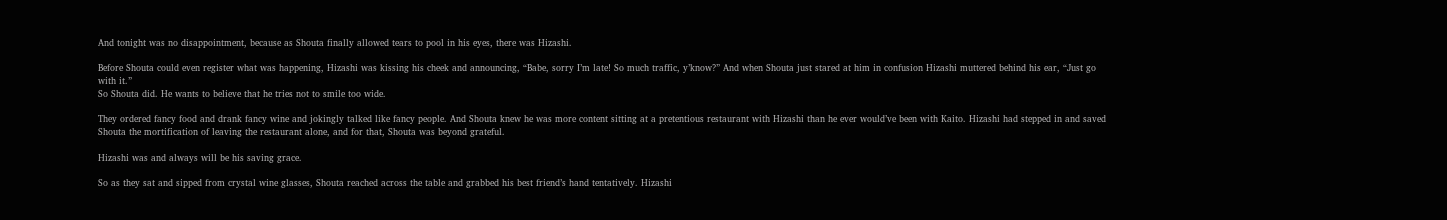And tonight was no disappointment, because as Shouta finally allowed tears to pool in his eyes, there was Hizashi.

Before Shouta could even register what was happening, Hizashi was kissing his cheek and announcing, “Babe, sorry I’m late! So much traffic, y’know?” And when Shouta just stared at him in confusion Hizashi muttered behind his ear, “Just go with it.”
So Shouta did. He wants to believe that he tries not to smile too wide.

They ordered fancy food and drank fancy wine and jokingly talked like fancy people. And Shouta knew he was more content sitting at a pretentious restaurant with Hizashi than he ever would’ve been with Kaito. Hizashi had stepped in and saved Shouta the mortification of leaving the restaurant alone, and for that, Shouta was beyond grateful.

Hizashi was and always will be his saving grace.

So as they sat and sipped from crystal wine glasses, Shouta reached across the table and grabbed his best friend’s hand tentatively. Hizashi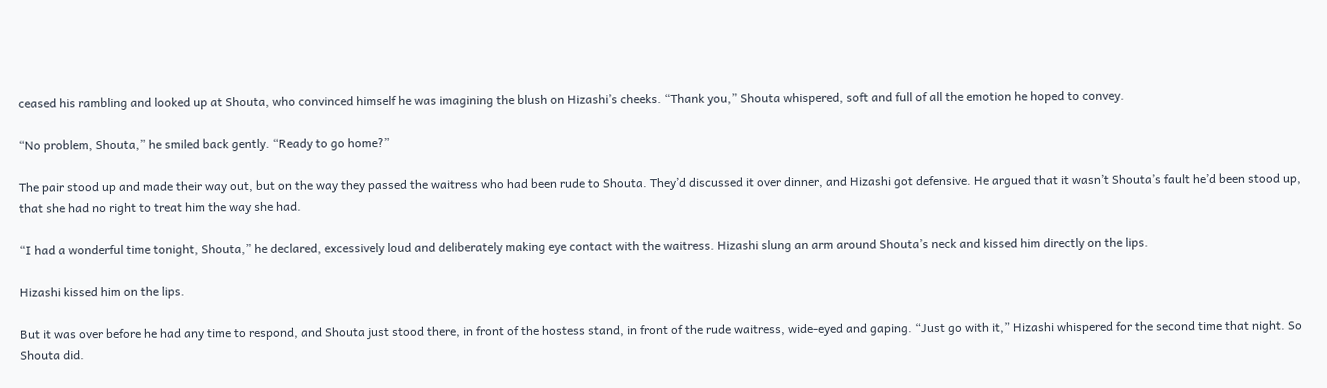ceased his rambling and looked up at Shouta, who convinced himself he was imagining the blush on Hizashi’s cheeks. “Thank you,” Shouta whispered, soft and full of all the emotion he hoped to convey.

“No problem, Shouta,” he smiled back gently. “Ready to go home?”

The pair stood up and made their way out, but on the way they passed the waitress who had been rude to Shouta. They’d discussed it over dinner, and Hizashi got defensive. He argued that it wasn’t Shouta’s fault he’d been stood up, that she had no right to treat him the way she had.

“I had a wonderful time tonight, Shouta,” he declared, excessively loud and deliberately making eye contact with the waitress. Hizashi slung an arm around Shouta’s neck and kissed him directly on the lips.

Hizashi kissed him on the lips.

But it was over before he had any time to respond, and Shouta just stood there, in front of the hostess stand, in front of the rude waitress, wide-eyed and gaping. “Just go with it,” Hizashi whispered for the second time that night. So Shouta did.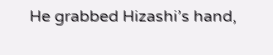He grabbed Hizashi’s hand,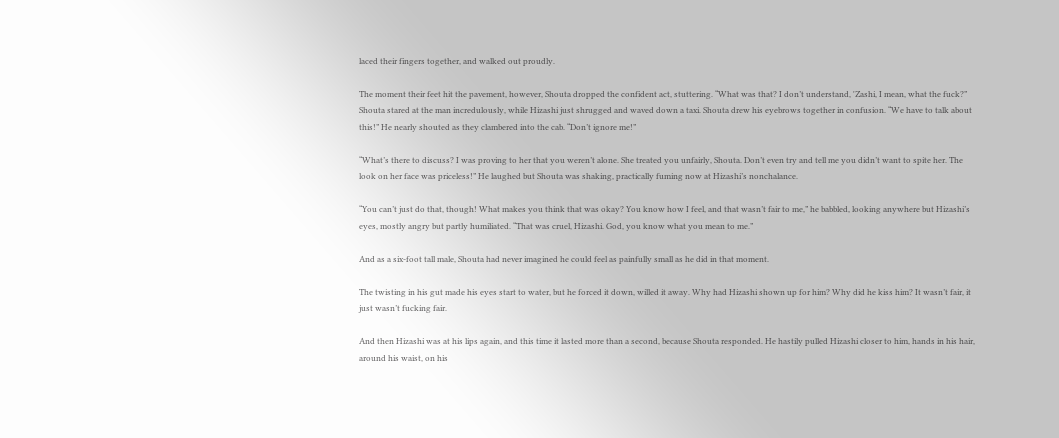laced their fingers together, and walked out proudly.

The moment their feet hit the pavement, however, Shouta dropped the confident act, stuttering. “What was that? I don’t understand, 'Zashi, I mean, what the fuck?” Shouta stared at the man incredulously, while Hizashi just shrugged and waved down a taxi. Shouta drew his eyebrows together in confusion. “We have to talk about this!” He nearly shouted as they clambered into the cab. “Don’t ignore me!”

“What’s there to discuss? I was proving to her that you weren’t alone. She treated you unfairly, Shouta. Don’t even try and tell me you didn’t want to spite her. The look on her face was priceless!” He laughed but Shouta was shaking, practically fuming now at Hizashi’s nonchalance.

“You can’t just do that, though! What makes you think that was okay? You know how I feel, and that wasn’t fair to me,” he babbled, looking anywhere but Hizashi’s eyes, mostly angry but partly humiliated. “That was cruel, Hizashi. God, you know what you mean to me.”

And as a six-foot tall male, Shouta had never imagined he could feel as painfully small as he did in that moment.

The twisting in his gut made his eyes start to water, but he forced it down, willed it away. Why had Hizashi shown up for him? Why did he kiss him? It wasn’t fair, it just wasn’t fucking fair.

And then Hizashi was at his lips again, and this time it lasted more than a second, because Shouta responded. He hastily pulled Hizashi closer to him, hands in his hair, around his waist, on his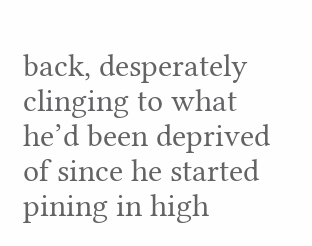back, desperately clinging to what he’d been deprived of since he started pining in high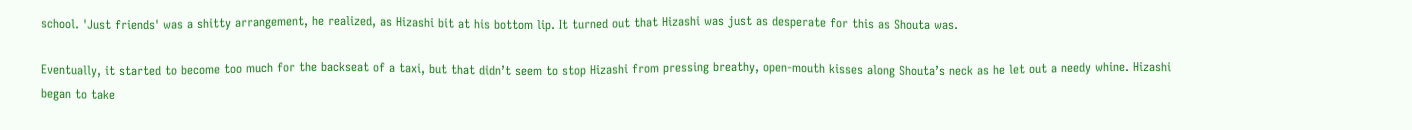school. 'Just friends' was a shitty arrangement, he realized, as Hizashi bit at his bottom lip. It turned out that Hizashi was just as desperate for this as Shouta was.

Eventually, it started to become too much for the backseat of a taxi, but that didn’t seem to stop Hizashi from pressing breathy, open-mouth kisses along Shouta’s neck as he let out a needy whine. Hizashi began to take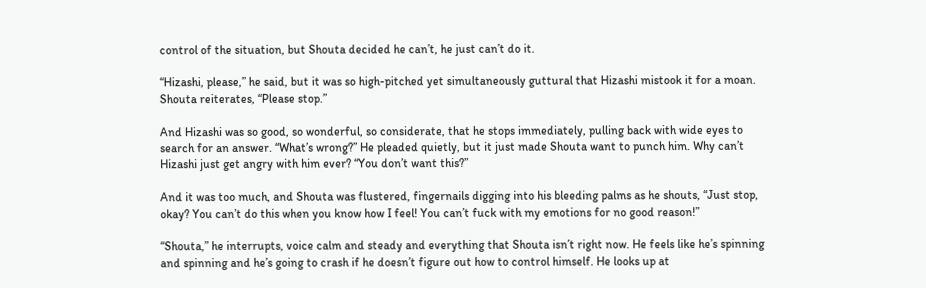control of the situation, but Shouta decided he can’t, he just can’t do it.

“Hizashi, please,” he said, but it was so high-pitched yet simultaneously guttural that Hizashi mistook it for a moan. Shouta reiterates, “Please stop.”

And Hizashi was so good, so wonderful, so considerate, that he stops immediately, pulling back with wide eyes to search for an answer. “What’s wrong?” He pleaded quietly, but it just made Shouta want to punch him. Why can’t Hizashi just get angry with him ever? “You don’t want this?”

And it was too much, and Shouta was flustered, fingernails digging into his bleeding palms as he shouts, “Just stop, okay? You can’t do this when you know how I feel! You can’t fuck with my emotions for no good reason!”

“Shouta,” he interrupts, voice calm and steady and everything that Shouta isn’t right now. He feels like he’s spinning and spinning and he’s going to crash if he doesn’t figure out how to control himself. He looks up at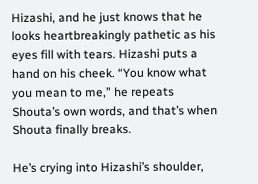Hizashi, and he just knows that he looks heartbreakingly pathetic as his eyes fill with tears. Hizashi puts a hand on his cheek. “You know what you mean to me,” he repeats Shouta’s own words, and that’s when Shouta finally breaks.

He’s crying into Hizashi’s shoulder,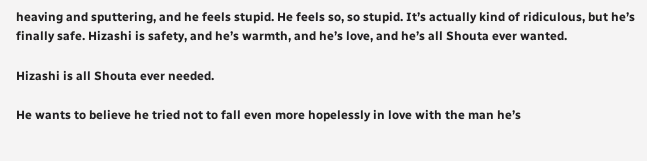heaving and sputtering, and he feels stupid. He feels so, so stupid. It’s actually kind of ridiculous, but he’s finally safe. Hizashi is safety, and he’s warmth, and he’s love, and he’s all Shouta ever wanted.

Hizashi is all Shouta ever needed.

He wants to believe he tried not to fall even more hopelessly in love with the man he’s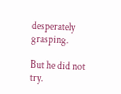desperately grasping.

But he did not try.